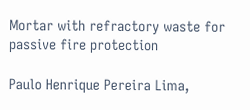Mortar with refractory waste for passive fire protection

Paulo Henrique Pereira Lima,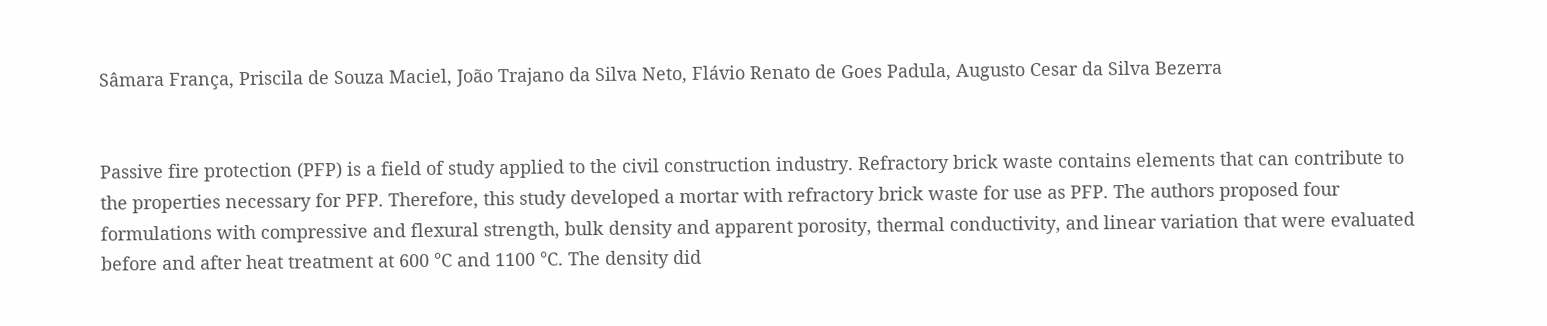Sâmara França, Priscila de Souza Maciel, João Trajano da Silva Neto, Flávio Renato de Goes Padula, Augusto Cesar da Silva Bezerra


Passive fire protection (PFP) is a field of study applied to the civil construction industry. Refractory brick waste contains elements that can contribute to the properties necessary for PFP. Therefore, this study developed a mortar with refractory brick waste for use as PFP. The authors proposed four formulations with compressive and flexural strength, bulk density and apparent porosity, thermal conductivity, and linear variation that were evaluated before and after heat treatment at 600 °C and 1100 °C. The density did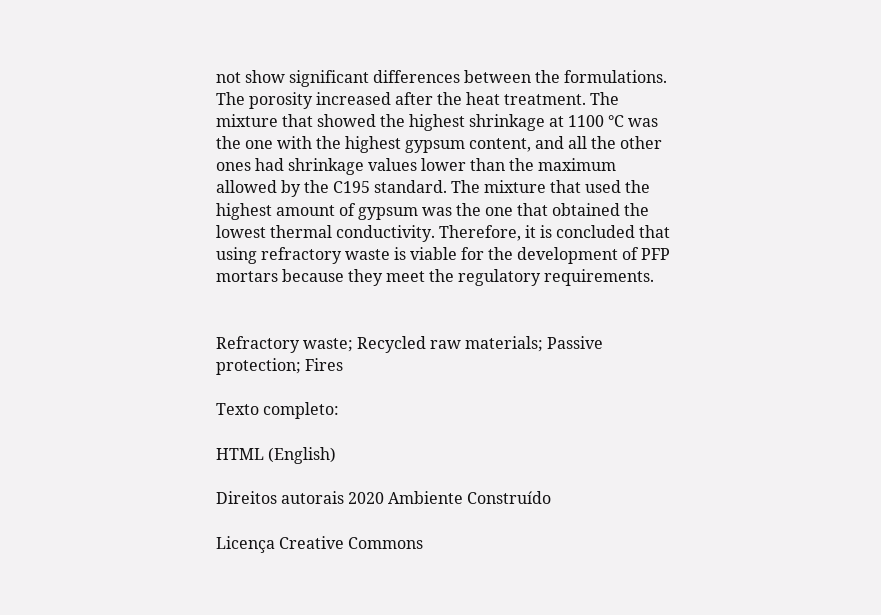not show significant differences between the formulations. The porosity increased after the heat treatment. The mixture that showed the highest shrinkage at 1100 °C was the one with the highest gypsum content, and all the other ones had shrinkage values lower than the maximum allowed by the C195 standard. The mixture that used the highest amount of gypsum was the one that obtained the lowest thermal conductivity. Therefore, it is concluded that using refractory waste is viable for the development of PFP mortars because they meet the regulatory requirements.


Refractory waste; Recycled raw materials; Passive protection; Fires

Texto completo:

HTML (English)

Direitos autorais 2020 Ambiente Construído

Licença Creative Commons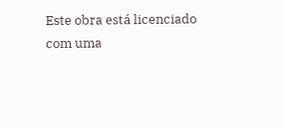Este obra está licenciado com uma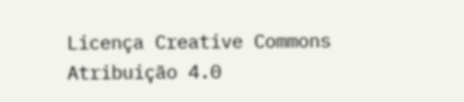Licença Creative Commons Atribuição 4.0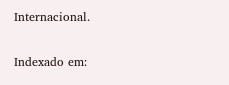Internacional.

Indexado em: